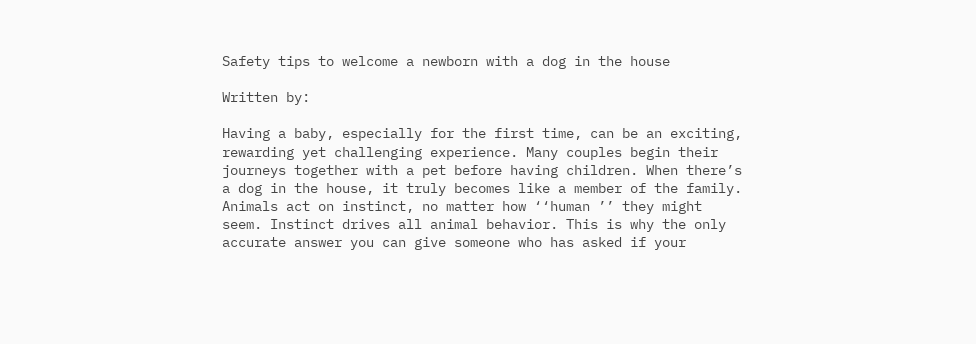Safety tips to welcome a newborn with a dog in the house

Written by:

Having a baby, especially for the first time, can be an exciting, rewarding yet challenging experience. Many couples begin their journeys together with a pet before having children. When there’s a dog in the house, it truly becomes like a member of the family. Animals act on instinct, no matter how ‘‘human ’’ they might seem. Instinct drives all animal behavior. This is why the only accurate answer you can give someone who has asked if your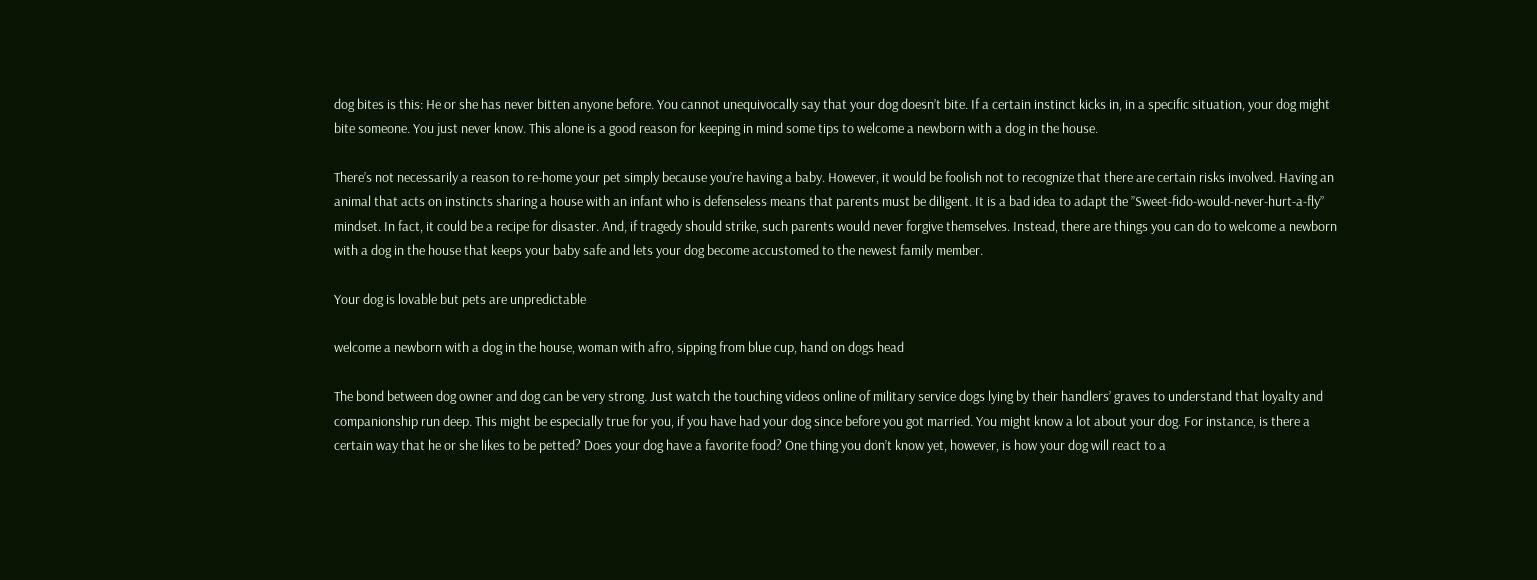dog bites is this: He or she has never bitten anyone before. You cannot unequivocally say that your dog doesn’t bite. If a certain instinct kicks in, in a specific situation, your dog might bite someone. You just never know. This alone is a good reason for keeping in mind some tips to welcome a newborn with a dog in the house.

There’s not necessarily a reason to re-home your pet simply because you’re having a baby. However, it would be foolish not to recognize that there are certain risks involved. Having an animal that acts on instincts sharing a house with an infant who is defenseless means that parents must be diligent. It is a bad idea to adapt the ”Sweet-fido-would-never-hurt-a-fly” mindset. In fact, it could be a recipe for disaster. And, if tragedy should strike, such parents would never forgive themselves. Instead, there are things you can do to welcome a newborn with a dog in the house that keeps your baby safe and lets your dog become accustomed to the newest family member.

Your dog is lovable but pets are unpredictable

welcome a newborn with a dog in the house, woman with afro, sipping from blue cup, hand on dogs head

The bond between dog owner and dog can be very strong. Just watch the touching videos online of military service dogs lying by their handlers’ graves to understand that loyalty and companionship run deep. This might be especially true for you, if you have had your dog since before you got married. You might know a lot about your dog. For instance, is there a certain way that he or she likes to be petted? Does your dog have a favorite food? One thing you don’t know yet, however, is how your dog will react to a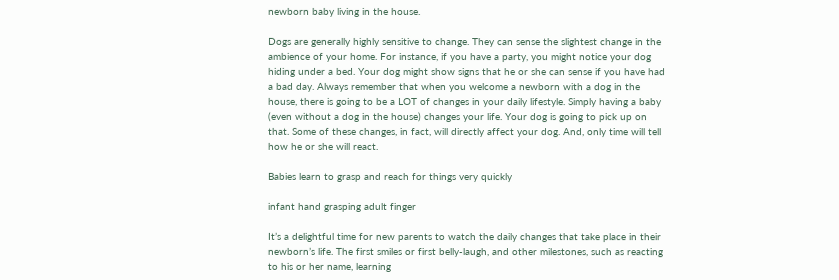newborn baby living in the house.

Dogs are generally highly sensitive to change. They can sense the slightest change in the ambience of your home. For instance, if you have a party, you might notice your dog hiding under a bed. Your dog might show signs that he or she can sense if you have had a bad day. Always remember that when you welcome a newborn with a dog in the house, there is going to be a LOT of changes in your daily lifestyle. Simply having a baby (even without a dog in the house) changes your life. Your dog is going to pick up on that. Some of these changes, in fact, will directly affect your dog. And, only time will tell how he or she will react.

Babies learn to grasp and reach for things very quickly

infant hand grasping adult finger

It’s a delightful time for new parents to watch the daily changes that take place in their newborn’s life. The first smiles or first belly-laugh, and other milestones, such as reacting to his or her name, learning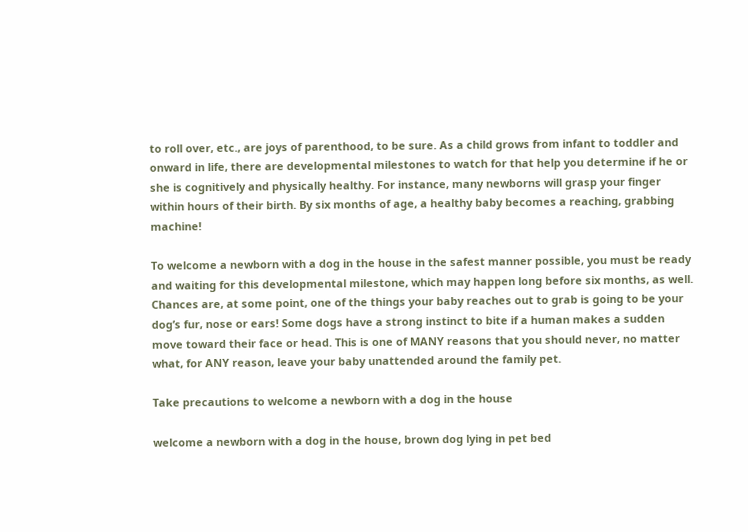to roll over, etc., are joys of parenthood, to be sure. As a child grows from infant to toddler and onward in life, there are developmental milestones to watch for that help you determine if he or she is cognitively and physically healthy. For instance, many newborns will grasp your finger within hours of their birth. By six months of age, a healthy baby becomes a reaching, grabbing machine!

To welcome a newborn with a dog in the house in the safest manner possible, you must be ready and waiting for this developmental milestone, which may happen long before six months, as well. Chances are, at some point, one of the things your baby reaches out to grab is going to be your dog’s fur, nose or ears! Some dogs have a strong instinct to bite if a human makes a sudden move toward their face or head. This is one of MANY reasons that you should never, no matter what, for ANY reason, leave your baby unattended around the family pet.

Take precautions to welcome a newborn with a dog in the house

welcome a newborn with a dog in the house, brown dog lying in pet bed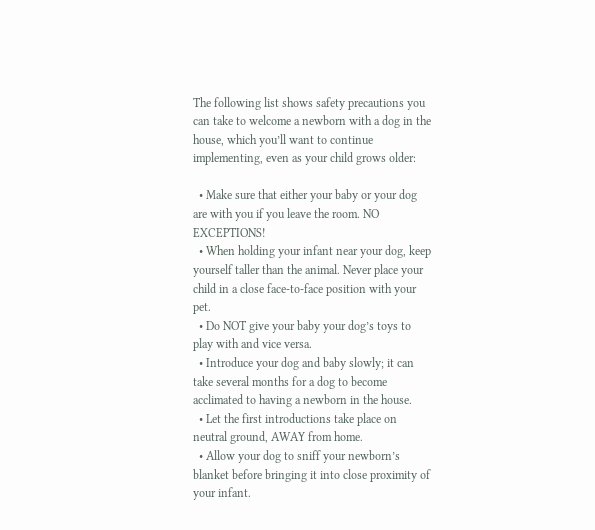The following list shows safety precautions you can take to welcome a newborn with a dog in the house, which you’ll want to continue implementing, even as your child grows older:

  • Make sure that either your baby or your dog are with you if you leave the room. NO EXCEPTIONS!
  • When holding your infant near your dog, keep yourself taller than the animal. Never place your child in a close face-to-face position with your pet.
  • Do NOT give your baby your dog’s toys to play with and vice versa.
  • Introduce your dog and baby slowly; it can take several months for a dog to become acclimated to having a newborn in the house.
  • Let the first introductions take place on neutral ground, AWAY from home.
  • Allow your dog to sniff your newborn’s blanket before bringing it into close proximity of your infant.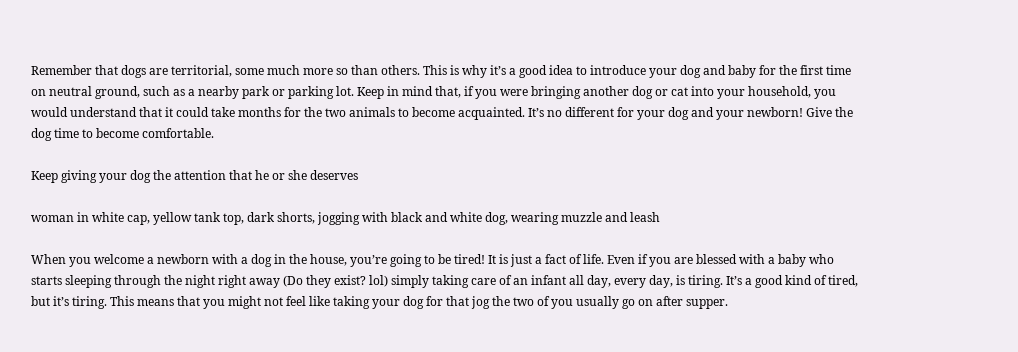Remember that dogs are territorial, some much more so than others. This is why it’s a good idea to introduce your dog and baby for the first time on neutral ground, such as a nearby park or parking lot. Keep in mind that, if you were bringing another dog or cat into your household, you would understand that it could take months for the two animals to become acquainted. It’s no different for your dog and your newborn! Give the dog time to become comfortable.

Keep giving your dog the attention that he or she deserves

woman in white cap, yellow tank top, dark shorts, jogging with black and white dog, wearing muzzle and leash

When you welcome a newborn with a dog in the house, you’re going to be tired! It is just a fact of life. Even if you are blessed with a baby who starts sleeping through the night right away (Do they exist? lol) simply taking care of an infant all day, every day, is tiring. It’s a good kind of tired, but it’s tiring. This means that you might not feel like taking your dog for that jog the two of you usually go on after supper.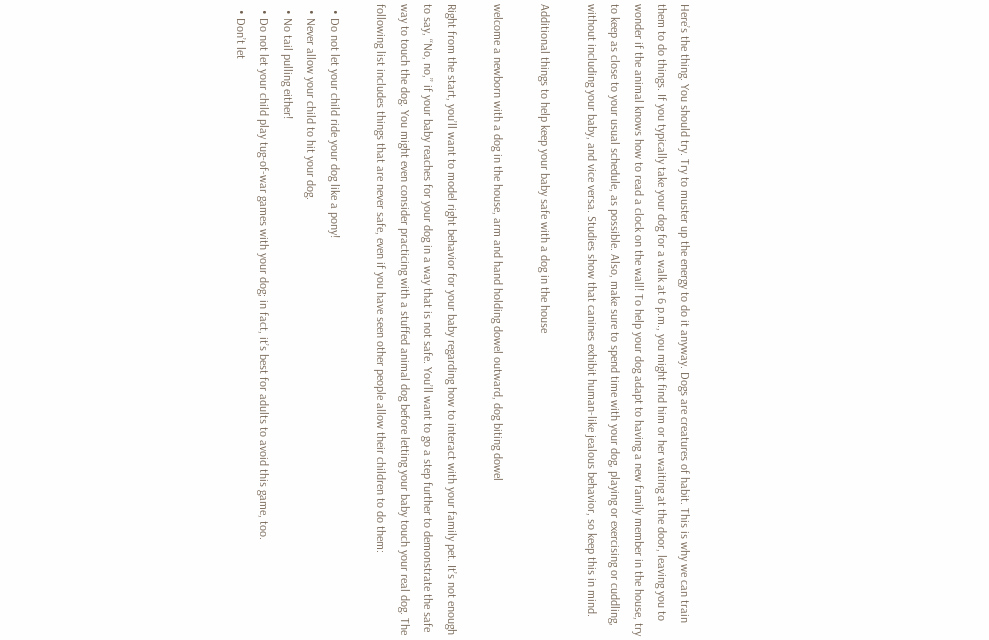Here’s the thing. You should try. Try to muster up the energy to do it anyway. Dogs are creatures of habit. This is why we can train them to do things. If you typically take your dog for a walk at 6 p.m., you might find him or her waiting at the door, leaving you to wonder if the animal knows how to read a clock on the wall! To help your dog adapt to having a new family member in the house, try to keep as close to your usual schedule, as possible. Also, make sure to spend time with your dog, playing or exercising or cuddling, without including your baby, and vice versa. Studies show that canines exhibit human-like jealous behavior, so keep this in mind.

Additional things to help keep your baby safe with a dog in the house

welcome a newborn with a dog in the house, arm and hand holding dowel outward, dog biting dowel

Right from the start, you’ll want to model right behavior for your baby regarding how to interact with your family pet. It’s not enough to say, ‘‘No, no,’’ if your baby reaches for your dog in a way that is not safe. You’ll want to go a step further to demonstrate the safe way to touch the dog. You might even consider practicing with a stuffed animal dog before letting your baby touch your real dog. The following list includes things that are never safe, even if you have seen other people allow their children to do them:

  • Do not let your child ride your dog like a pony!
  • Never allow your child to hit your dog.
  • No tail pulling either!
  • Do not let your child play tug-of-war games with your dog; in fact, it’s best for adults to avoid this game, too.
  • Don’t let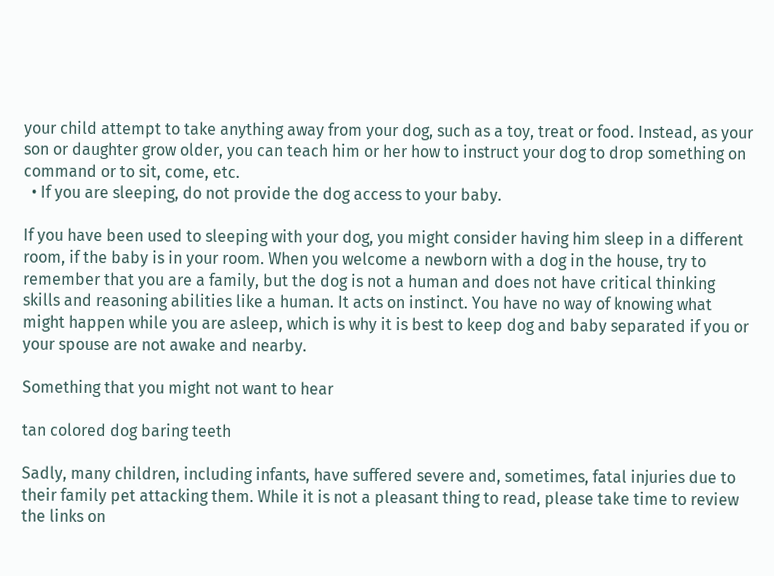your child attempt to take anything away from your dog, such as a toy, treat or food. Instead, as your son or daughter grow older, you can teach him or her how to instruct your dog to drop something on command or to sit, come, etc.
  • If you are sleeping, do not provide the dog access to your baby.

If you have been used to sleeping with your dog, you might consider having him sleep in a different room, if the baby is in your room. When you welcome a newborn with a dog in the house, try to remember that you are a family, but the dog is not a human and does not have critical thinking skills and reasoning abilities like a human. It acts on instinct. You have no way of knowing what might happen while you are asleep, which is why it is best to keep dog and baby separated if you or your spouse are not awake and nearby.

Something that you might not want to hear

tan colored dog baring teeth

Sadly, many children, including infants, have suffered severe and, sometimes, fatal injuries due to their family pet attacking them. While it is not a pleasant thing to read, please take time to review the links on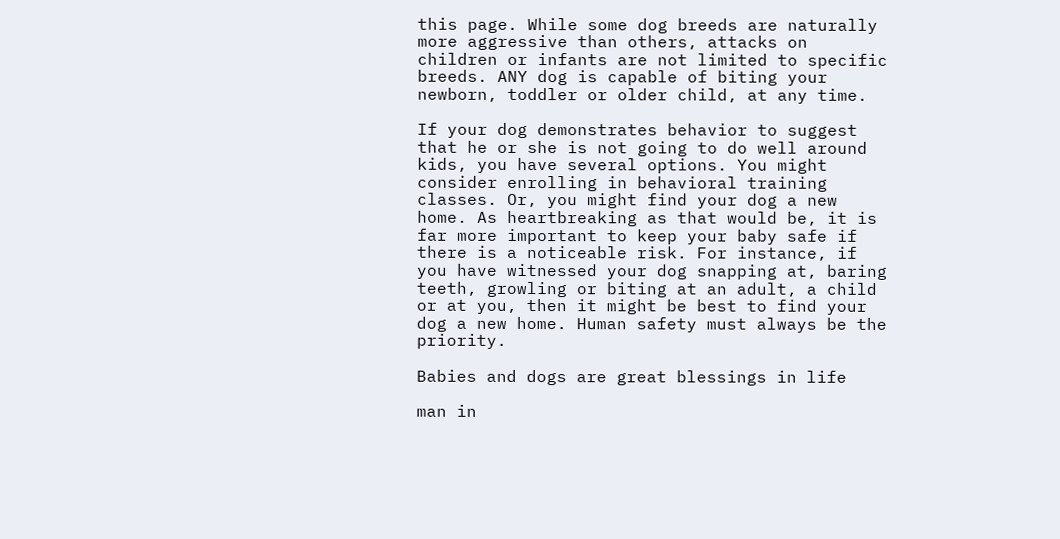this page. While some dog breeds are naturally more aggressive than others, attacks on children or infants are not limited to specific breeds. ANY dog is capable of biting your newborn, toddler or older child, at any time.

If your dog demonstrates behavior to suggest that he or she is not going to do well around kids, you have several options. You might consider enrolling in behavioral training classes. Or, you might find your dog a new home. As heartbreaking as that would be, it is far more important to keep your baby safe if there is a noticeable risk. For instance, if you have witnessed your dog snapping at, baring teeth, growling or biting at an adult, a child or at you, then it might be best to find your dog a new home. Human safety must always be the priority.

Babies and dogs are great blessings in life

man in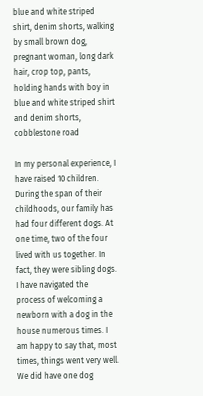blue and white striped shirt, denim shorts, walking by small brown dog, pregnant woman, long dark hair, crop top, pants, holding hands with boy in blue and white striped shirt and denim shorts, cobblestone road

In my personal experience, I have raised 10 children. During the span of their childhoods, our family has had four different dogs. At one time, two of the four lived with us together. In fact, they were sibling dogs. I have navigated the process of welcoming a newborn with a dog in the house numerous times. I am happy to say that, most times, things went very well. We did have one dog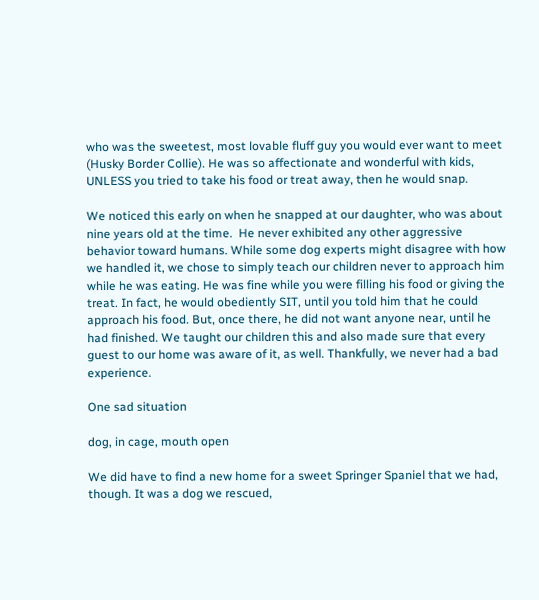who was the sweetest, most lovable fluff guy you would ever want to meet (Husky Border Collie). He was so affectionate and wonderful with kids, UNLESS you tried to take his food or treat away, then he would snap.

We noticed this early on when he snapped at our daughter, who was about nine years old at the time.  He never exhibited any other aggressive behavior toward humans. While some dog experts might disagree with how we handled it, we chose to simply teach our children never to approach him while he was eating. He was fine while you were filling his food or giving the treat. In fact, he would obediently SIT, until you told him that he could approach his food. But, once there, he did not want anyone near, until he had finished. We taught our children this and also made sure that every guest to our home was aware of it, as well. Thankfully, we never had a bad experience.

One sad situation

dog, in cage, mouth open

We did have to find a new home for a sweet Springer Spaniel that we had, though. It was a dog we rescued,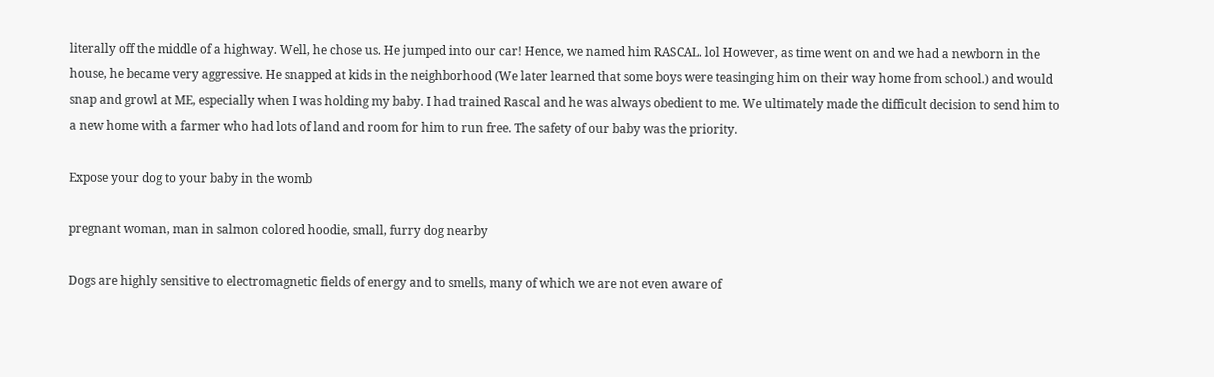literally off the middle of a highway. Well, he chose us. He jumped into our car! Hence, we named him RASCAL. lol However, as time went on and we had a newborn in the house, he became very aggressive. He snapped at kids in the neighborhood (We later learned that some boys were teasinging him on their way home from school.) and would snap and growl at ME, especially when I was holding my baby. I had trained Rascal and he was always obedient to me. We ultimately made the difficult decision to send him to a new home with a farmer who had lots of land and room for him to run free. The safety of our baby was the priority.

Expose your dog to your baby in the womb

pregnant woman, man in salmon colored hoodie, small, furry dog nearby

Dogs are highly sensitive to electromagnetic fields of energy and to smells, many of which we are not even aware of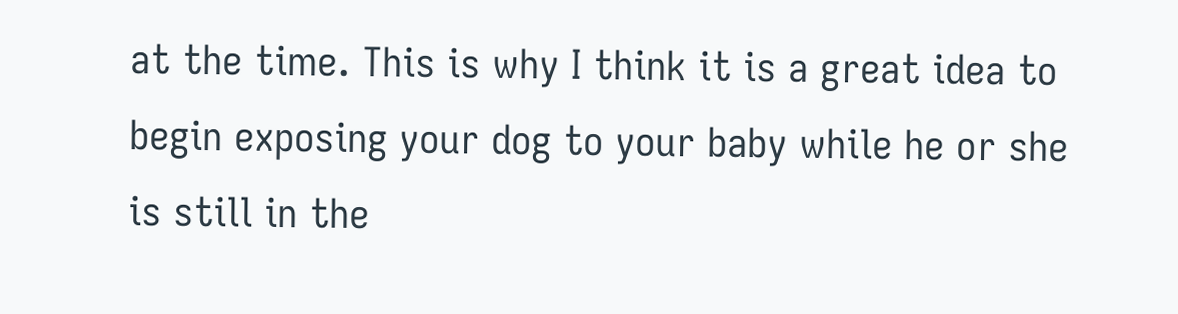at the time. This is why I think it is a great idea to begin exposing your dog to your baby while he or she is still in the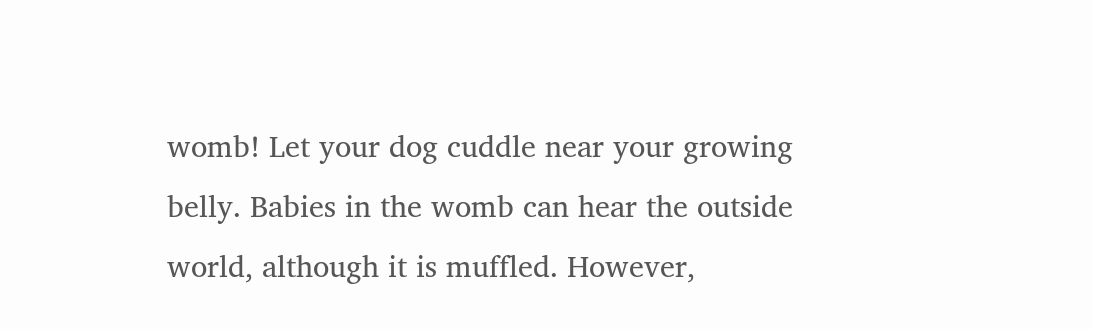womb! Let your dog cuddle near your growing belly. Babies in the womb can hear the outside world, although it is muffled. However,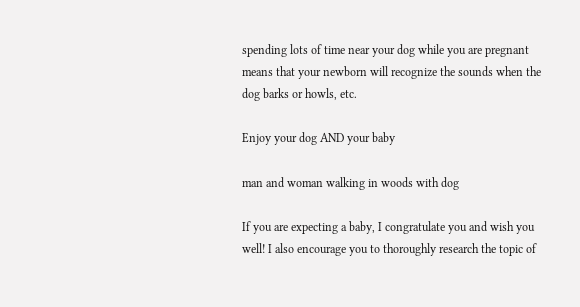spending lots of time near your dog while you are pregnant means that your newborn will recognize the sounds when the dog barks or howls, etc.

Enjoy your dog AND your baby

man and woman walking in woods with dog

If you are expecting a baby, I congratulate you and wish you well! I also encourage you to thoroughly research the topic of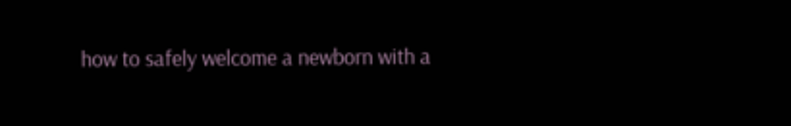how to safely welcome a newborn with a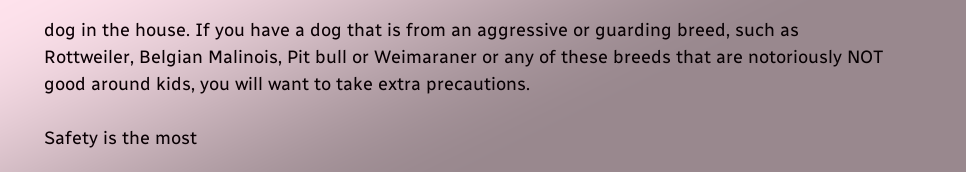dog in the house. If you have a dog that is from an aggressive or guarding breed, such as Rottweiler, Belgian Malinois, Pit bull or Weimaraner or any of these breeds that are notoriously NOT good around kids, you will want to take extra precautions.

Safety is the most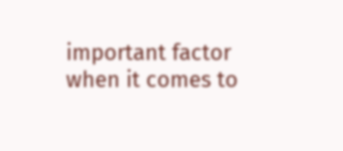important factor when it comes to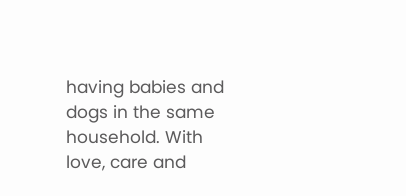having babies and dogs in the same household. With love, care and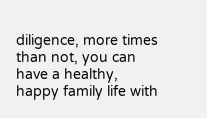diligence, more times than not, you can have a healthy, happy family life with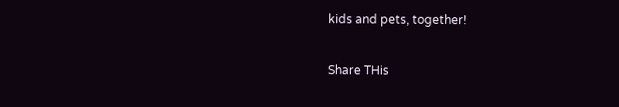kids and pets, together!

Share THis